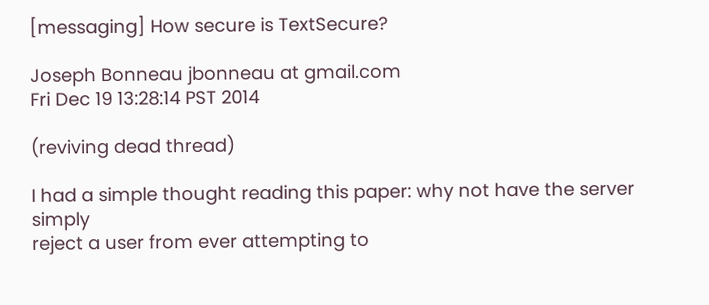[messaging] How secure is TextSecure?

Joseph Bonneau jbonneau at gmail.com
Fri Dec 19 13:28:14 PST 2014

(reviving dead thread)

I had a simple thought reading this paper: why not have the server simply
reject a user from ever attempting to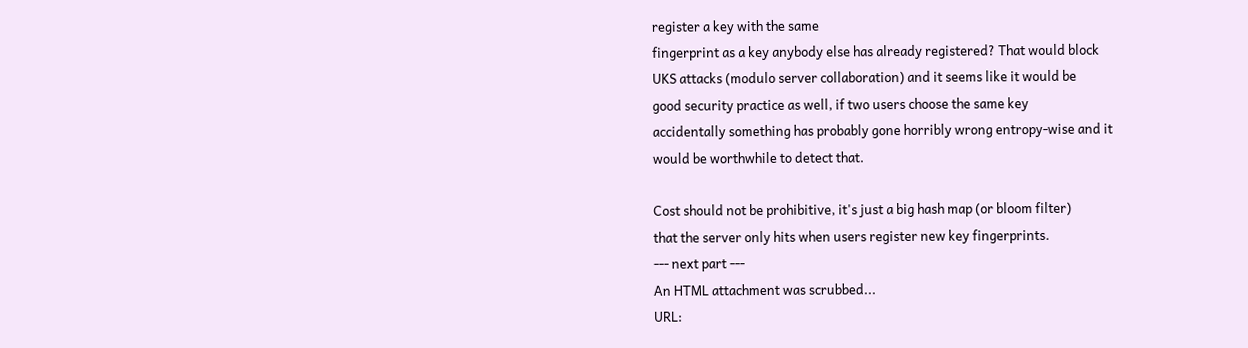register a key with the same
fingerprint as a key anybody else has already registered? That would block
UKS attacks (modulo server collaboration) and it seems like it would be
good security practice as well, if two users choose the same key
accidentally something has probably gone horribly wrong entropy-wise and it
would be worthwhile to detect that.

Cost should not be prohibitive, it's just a big hash map (or bloom filter)
that the server only hits when users register new key fingerprints.
--- next part ---
An HTML attachment was scrubbed...
URL: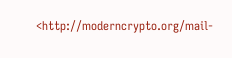<http://moderncrypto.org/mail-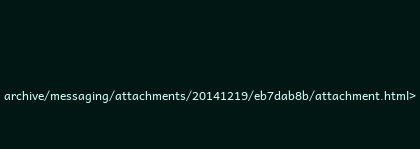archive/messaging/attachments/20141219/eb7dab8b/attachment.html>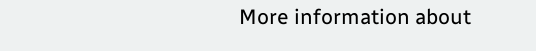More information about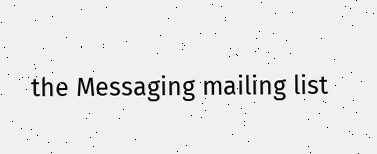the Messaging mailing list